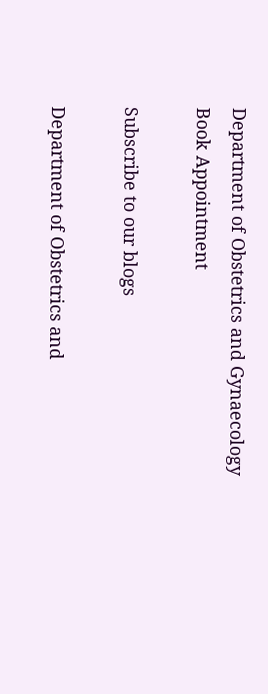Department of Obstetrics and Gynaecology
Book Appointment

Subscribe to our blogs

Department of Obstetrics and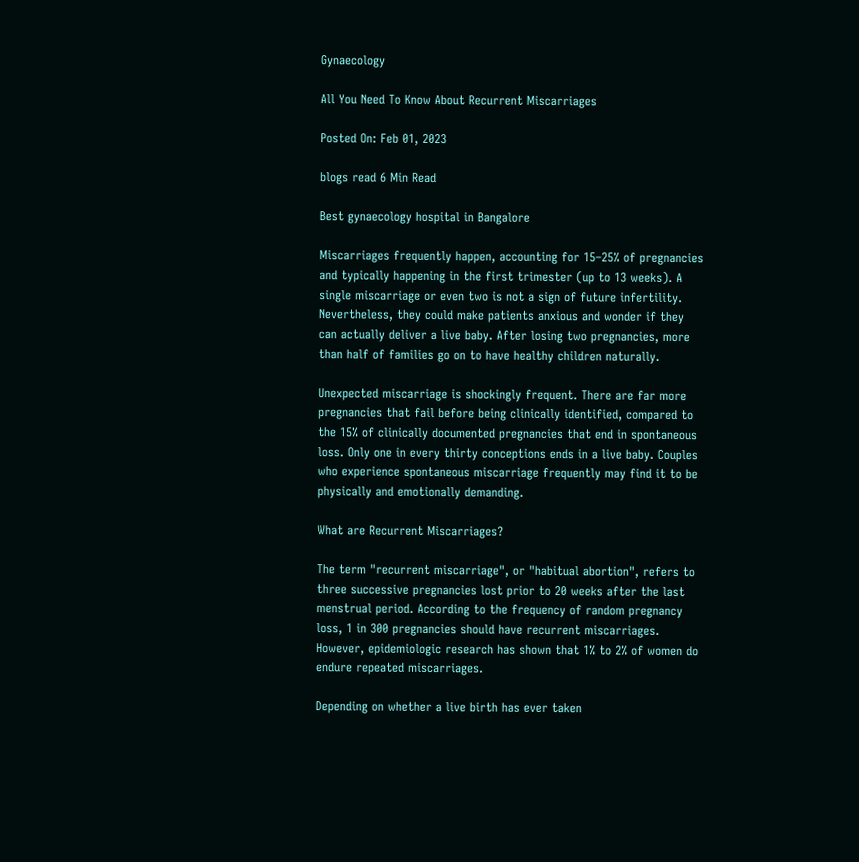Gynaecology

All You Need To Know About Recurrent Miscarriages

Posted On: Feb 01, 2023

blogs read 6 Min Read

Best gynaecology hospital in Bangalore

Miscarriages frequently happen, accounting for 15–25% of pregnancies and typically happening in the first trimester (up to 13 weeks). A single miscarriage or even two is not a sign of future infertility. Nevertheless, they could make patients anxious and wonder if they can actually deliver a live baby. After losing two pregnancies, more than half of families go on to have healthy children naturally.

Unexpected miscarriage is shockingly frequent. There are far more pregnancies that fail before being clinically identified, compared to the 15% of clinically documented pregnancies that end in spontaneous loss. Only one in every thirty conceptions ends in a live baby. Couples who experience spontaneous miscarriage frequently may find it to be physically and emotionally demanding.

What are Recurrent Miscarriages?

The term "recurrent miscarriage", or "habitual abortion", refers to three successive pregnancies lost prior to 20 weeks after the last menstrual period. According to the frequency of random pregnancy loss, 1 in 300 pregnancies should have recurrent miscarriages. However, epidemiologic research has shown that 1% to 2% of women do endure repeated miscarriages.

Depending on whether a live birth has ever taken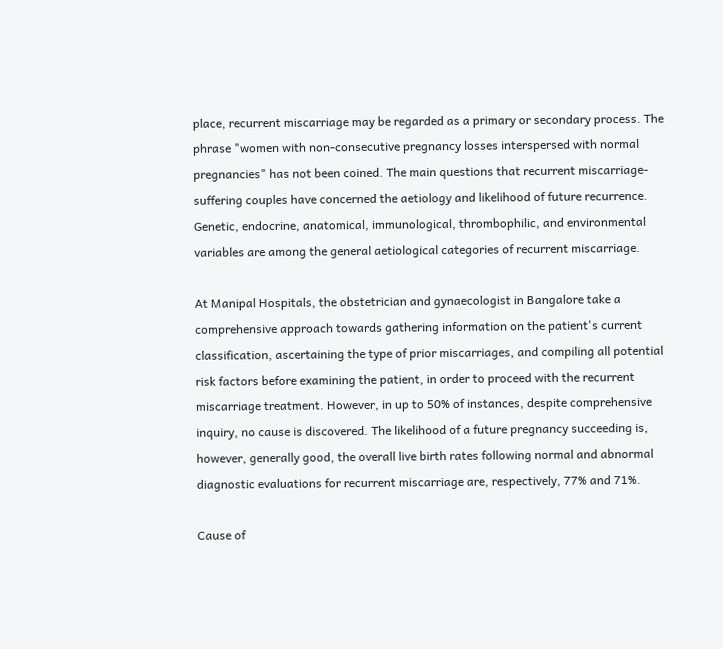place, recurrent miscarriage may be regarded as a primary or secondary process. The phrase "women with non-consecutive pregnancy losses interspersed with normal pregnancies" has not been coined. The main questions that recurrent miscarriage-suffering couples have concerned the aetiology and likelihood of future recurrence. Genetic, endocrine, anatomical, immunological, thrombophilic, and environmental variables are among the general aetiological categories of recurrent miscarriage.

At Manipal Hospitals, the obstetrician and gynaecologist in Bangalore take a comprehensive approach towards gathering information on the patient's current classification, ascertaining the type of prior miscarriages, and compiling all potential risk factors before examining the patient, in order to proceed with the recurrent miscarriage treatment. However, in up to 50% of instances, despite comprehensive inquiry, no cause is discovered. The likelihood of a future pregnancy succeeding is, however, generally good, the overall live birth rates following normal and abnormal diagnostic evaluations for recurrent miscarriage are, respectively, 77% and 71%.

Cause of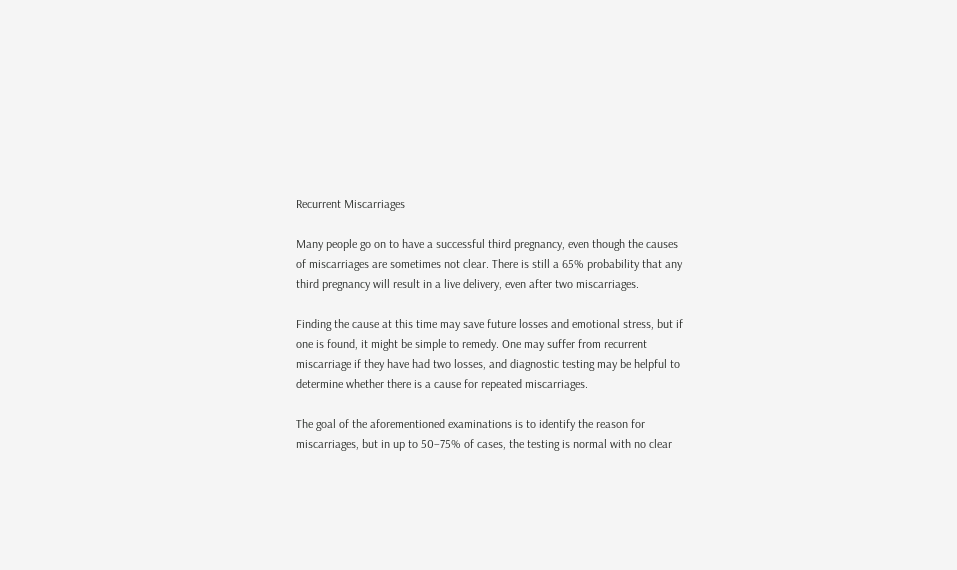Recurrent Miscarriages

Many people go on to have a successful third pregnancy, even though the causes of miscarriages are sometimes not clear. There is still a 65% probability that any third pregnancy will result in a live delivery, even after two miscarriages.

Finding the cause at this time may save future losses and emotional stress, but if one is found, it might be simple to remedy. One may suffer from recurrent miscarriage if they have had two losses, and diagnostic testing may be helpful to determine whether there is a cause for repeated miscarriages.

The goal of the aforementioned examinations is to identify the reason for miscarriages, but in up to 50–75% of cases, the testing is normal with no clear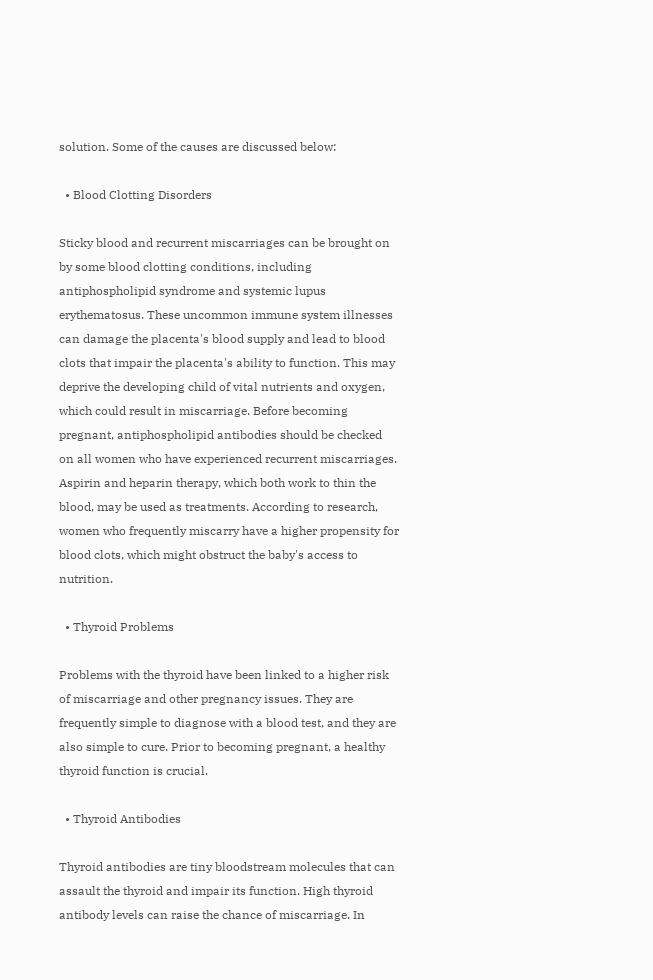solution. Some of the causes are discussed below:

  • Blood Clotting Disorders

Sticky blood and recurrent miscarriages can be brought on by some blood clotting conditions, including antiphospholipid syndrome and systemic lupus erythematosus. These uncommon immune system illnesses can damage the placenta's blood supply and lead to blood clots that impair the placenta's ability to function. This may deprive the developing child of vital nutrients and oxygen, which could result in miscarriage. Before becoming pregnant, antiphospholipid antibodies should be checked on all women who have experienced recurrent miscarriages. Aspirin and heparin therapy, which both work to thin the blood, may be used as treatments. According to research, women who frequently miscarry have a higher propensity for blood clots, which might obstruct the baby's access to nutrition.

  • Thyroid Problems

Problems with the thyroid have been linked to a higher risk of miscarriage and other pregnancy issues. They are frequently simple to diagnose with a blood test, and they are also simple to cure. Prior to becoming pregnant, a healthy thyroid function is crucial.

  • Thyroid Antibodies

Thyroid antibodies are tiny bloodstream molecules that can assault the thyroid and impair its function. High thyroid antibody levels can raise the chance of miscarriage. In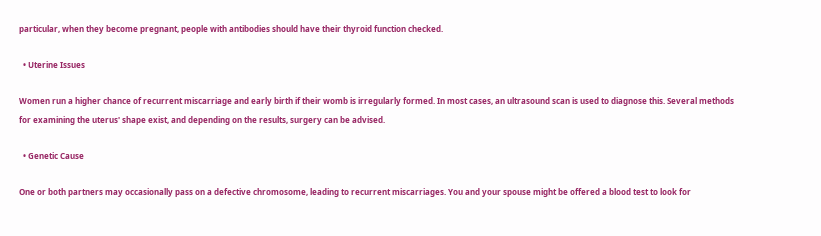particular, when they become pregnant, people with antibodies should have their thyroid function checked.

  • Uterine Issues

Women run a higher chance of recurrent miscarriage and early birth if their womb is irregularly formed. In most cases, an ultrasound scan is used to diagnose this. Several methods for examining the uterus' shape exist, and depending on the results, surgery can be advised.

  • Genetic Cause

One or both partners may occasionally pass on a defective chromosome, leading to recurrent miscarriages. You and your spouse might be offered a blood test to look for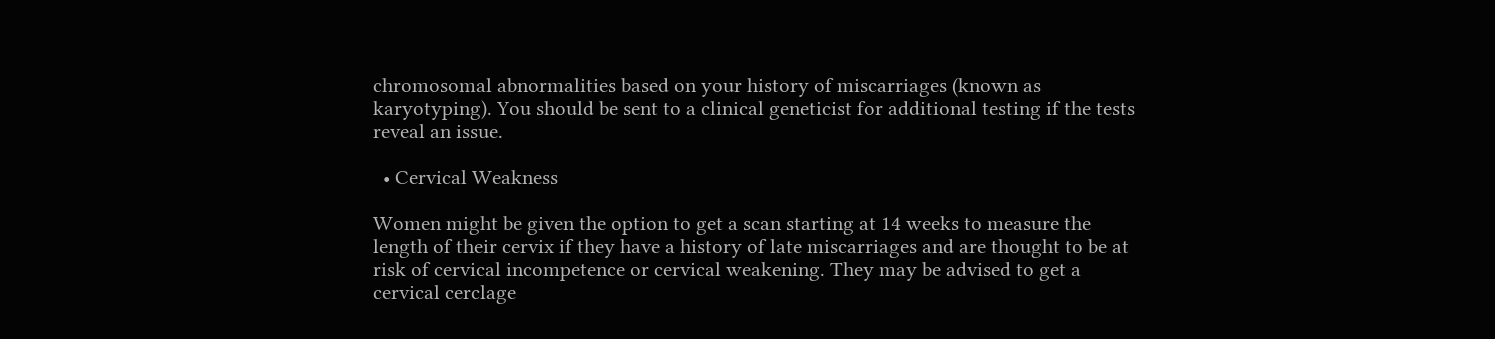chromosomal abnormalities based on your history of miscarriages (known as karyotyping). You should be sent to a clinical geneticist for additional testing if the tests reveal an issue.

  • Cervical Weakness

Women might be given the option to get a scan starting at 14 weeks to measure the length of their cervix if they have a history of late miscarriages and are thought to be at risk of cervical incompetence or cervical weakening. They may be advised to get a cervical cerclage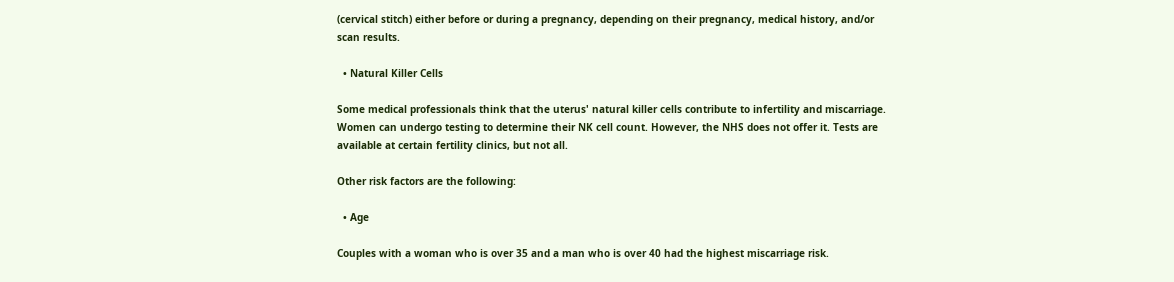(cervical stitch) either before or during a pregnancy, depending on their pregnancy, medical history, and/or scan results.

  • Natural Killer Cells

Some medical professionals think that the uterus' natural killer cells contribute to infertility and miscarriage. Women can undergo testing to determine their NK cell count. However, the NHS does not offer it. Tests are available at certain fertility clinics, but not all.

Other risk factors are the following:

  • Age

Couples with a woman who is over 35 and a man who is over 40 had the highest miscarriage risk.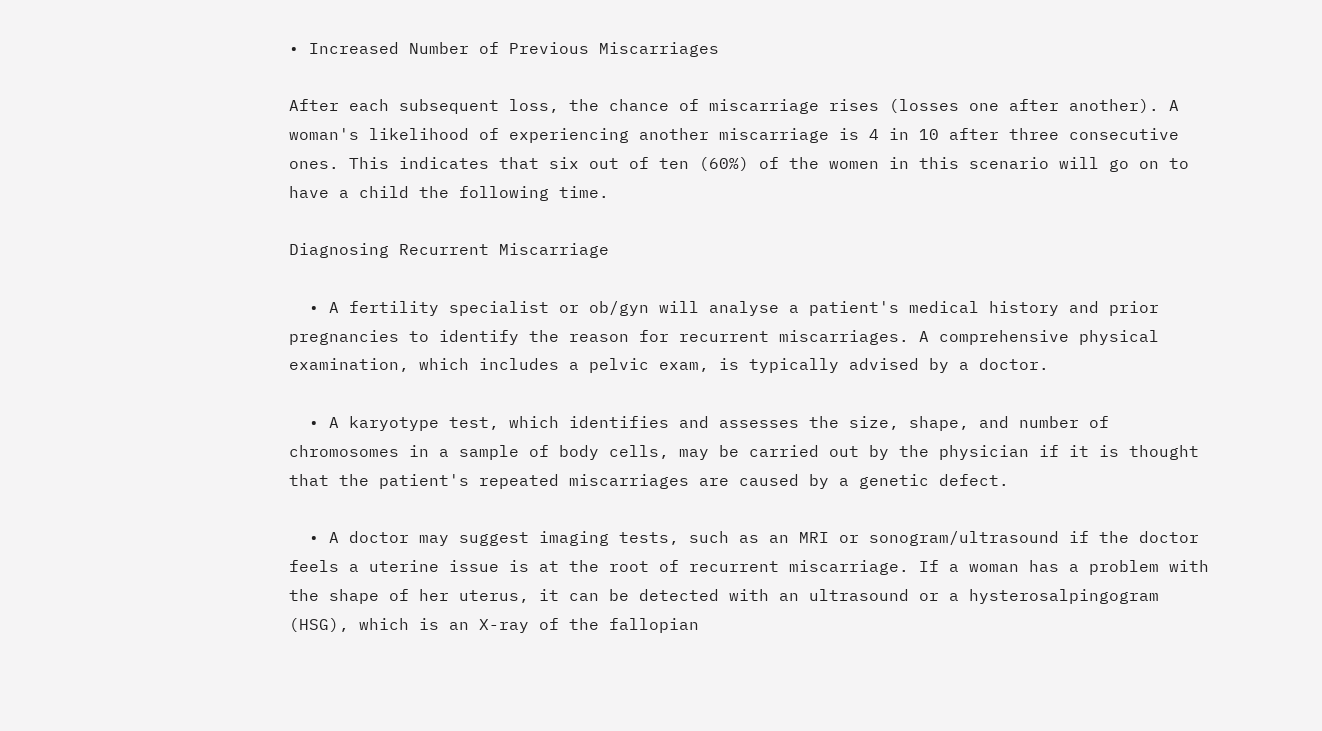• Increased Number of Previous Miscarriages

After each subsequent loss, the chance of miscarriage rises (losses one after another). A woman's likelihood of experiencing another miscarriage is 4 in 10 after three consecutive ones. This indicates that six out of ten (60%) of the women in this scenario will go on to have a child the following time.

Diagnosing Recurrent Miscarriage

  • A fertility specialist or ob/gyn will analyse a patient's medical history and prior pregnancies to identify the reason for recurrent miscarriages. A comprehensive physical examination, which includes a pelvic exam, is typically advised by a doctor.

  • A karyotype test, which identifies and assesses the size, shape, and number of chromosomes in a sample of body cells, may be carried out by the physician if it is thought that the patient's repeated miscarriages are caused by a genetic defect.

  • A doctor may suggest imaging tests, such as an MRI or sonogram/ultrasound if the doctor feels a uterine issue is at the root of recurrent miscarriage. If a woman has a problem with the shape of her uterus, it can be detected with an ultrasound or a hysterosalpingogram (HSG), which is an X-ray of the fallopian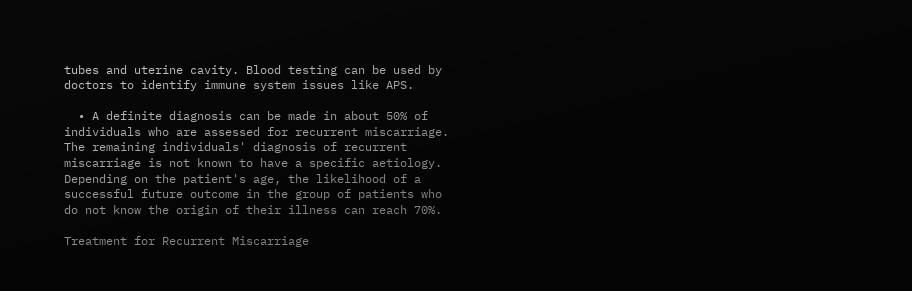tubes and uterine cavity. Blood testing can be used by doctors to identify immune system issues like APS.

  • A definite diagnosis can be made in about 50% of individuals who are assessed for recurrent miscarriage. The remaining individuals' diagnosis of recurrent miscarriage is not known to have a specific aetiology. Depending on the patient's age, the likelihood of a successful future outcome in the group of patients who do not know the origin of their illness can reach 70%.

Treatment for Recurrent Miscarriage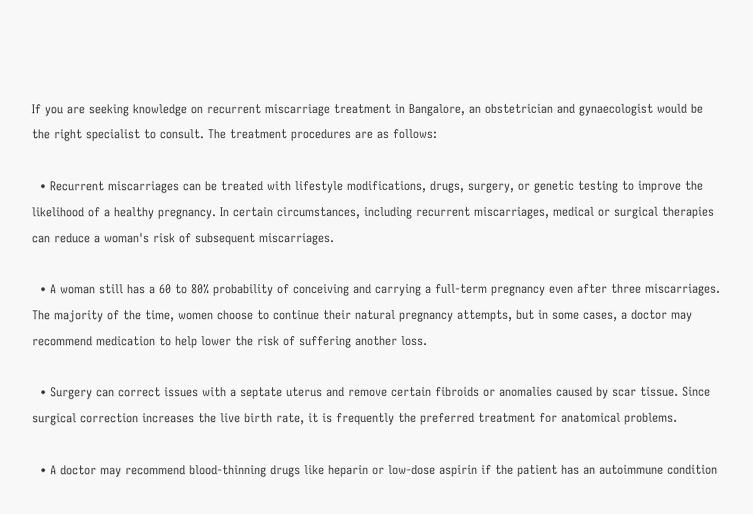If you are seeking knowledge on recurrent miscarriage treatment in Bangalore, an obstetrician and gynaecologist would be the right specialist to consult. The treatment procedures are as follows:

  • Recurrent miscarriages can be treated with lifestyle modifications, drugs, surgery, or genetic testing to improve the likelihood of a healthy pregnancy. In certain circumstances, including recurrent miscarriages, medical or surgical therapies can reduce a woman's risk of subsequent miscarriages.

  • A woman still has a 60 to 80% probability of conceiving and carrying a full-term pregnancy even after three miscarriages. The majority of the time, women choose to continue their natural pregnancy attempts, but in some cases, a doctor may recommend medication to help lower the risk of suffering another loss.

  • Surgery can correct issues with a septate uterus and remove certain fibroids or anomalies caused by scar tissue. Since surgical correction increases the live birth rate, it is frequently the preferred treatment for anatomical problems.

  • A doctor may recommend blood-thinning drugs like heparin or low-dose aspirin if the patient has an autoimmune condition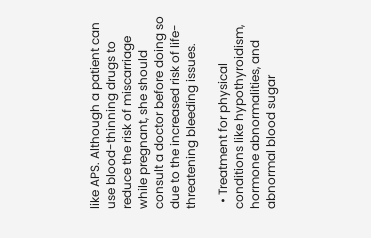like APS. Although a patient can use blood-thinning drugs to reduce the risk of miscarriage while pregnant, she should consult a doctor before doing so due to the increased risk of life-threatening bleeding issues.

  • Treatment for physical conditions like hypothyroidism, hormone abnormalities, and abnormal blood sugar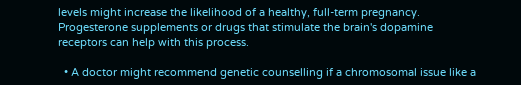levels might increase the likelihood of a healthy, full-term pregnancy. Progesterone supplements or drugs that stimulate the brain's dopamine receptors can help with this process.

  • A doctor might recommend genetic counselling if a chromosomal issue like a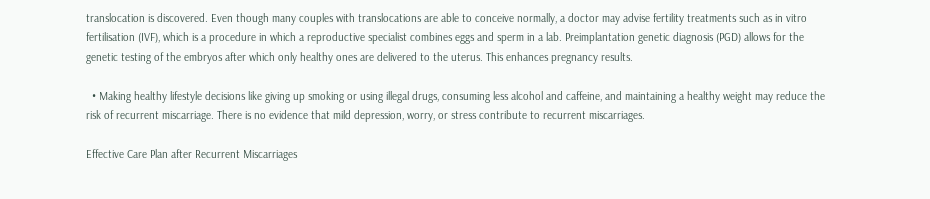translocation is discovered. Even though many couples with translocations are able to conceive normally, a doctor may advise fertility treatments such as in vitro fertilisation (IVF), which is a procedure in which a reproductive specialist combines eggs and sperm in a lab. Preimplantation genetic diagnosis (PGD) allows for the genetic testing of the embryos after which only healthy ones are delivered to the uterus. This enhances pregnancy results.

  • Making healthy lifestyle decisions like giving up smoking or using illegal drugs, consuming less alcohol and caffeine, and maintaining a healthy weight may reduce the risk of recurrent miscarriage. There is no evidence that mild depression, worry, or stress contribute to recurrent miscarriages.

Effective Care Plan after Recurrent Miscarriages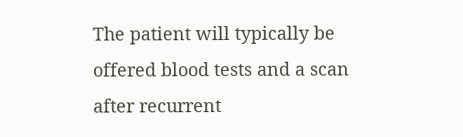The patient will typically be offered blood tests and a scan after recurrent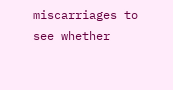miscarriages to see whether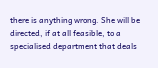there is anything wrong. She will be directed, if at all feasible, to a specialised department that deals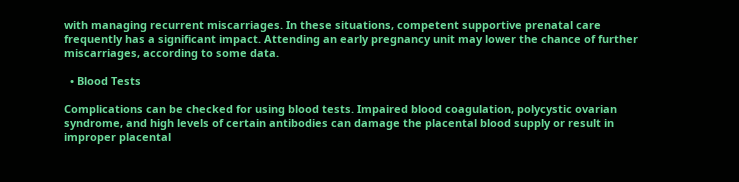with managing recurrent miscarriages. In these situations, competent supportive prenatal care frequently has a significant impact. Attending an early pregnancy unit may lower the chance of further miscarriages, according to some data.

  • Blood Tests

Complications can be checked for using blood tests. Impaired blood coagulation, polycystic ovarian syndrome, and high levels of certain antibodies can damage the placental blood supply or result in improper placental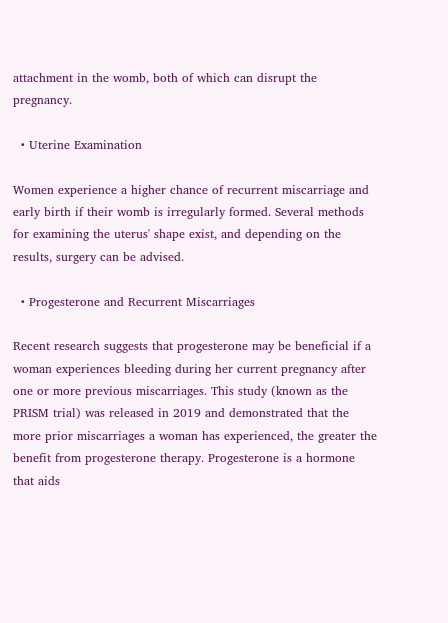attachment in the womb, both of which can disrupt the pregnancy.

  • Uterine Examination

Women experience a higher chance of recurrent miscarriage and early birth if their womb is irregularly formed. Several methods for examining the uterus' shape exist, and depending on the results, surgery can be advised.

  • Progesterone and Recurrent Miscarriages

Recent research suggests that progesterone may be beneficial if a woman experiences bleeding during her current pregnancy after one or more previous miscarriages. This study (known as the PRISM trial) was released in 2019 and demonstrated that the more prior miscarriages a woman has experienced, the greater the benefit from progesterone therapy. Progesterone is a hormone that aids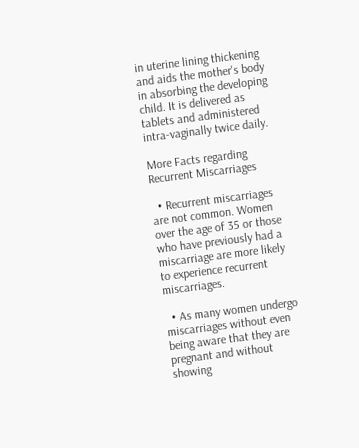in uterine lining thickening and aids the mother's body in absorbing the developing child. It is delivered as tablets and administered intra-vaginally twice daily.

More Facts regarding Recurrent Miscarriages

  • Recurrent miscarriages are not common. Women over the age of 35 or those who have previously had a miscarriage are more likely to experience recurrent miscarriages.

  • As many women undergo miscarriages without even being aware that they are pregnant and without showing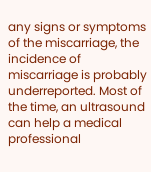any signs or symptoms of the miscarriage, the incidence of miscarriage is probably underreported. Most of the time, an ultrasound can help a medical professional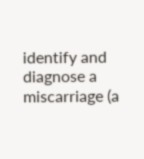identify and diagnose a miscarriage (a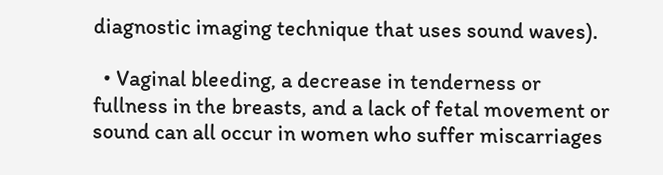diagnostic imaging technique that uses sound waves).

  • Vaginal bleeding, a decrease in tenderness or fullness in the breasts, and a lack of fetal movement or sound can all occur in women who suffer miscarriages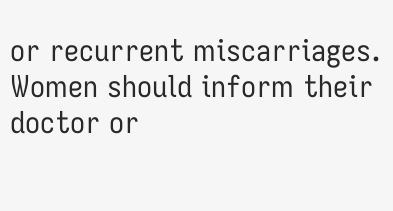or recurrent miscarriages. Women should inform their doctor or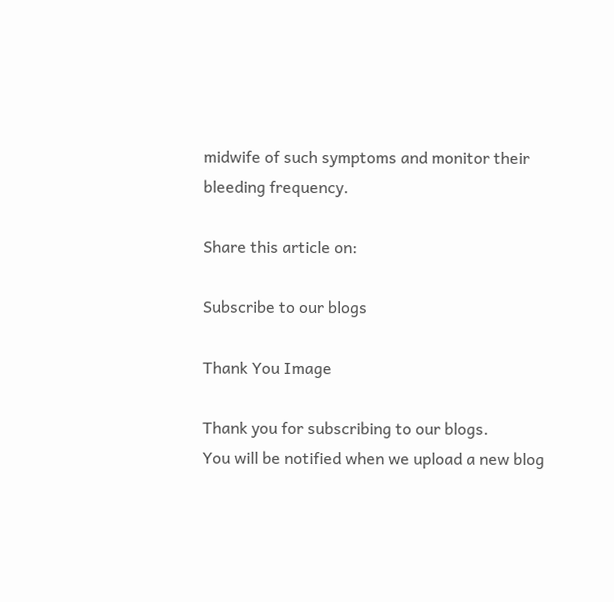midwife of such symptoms and monitor their bleeding frequency.

Share this article on:

Subscribe to our blogs

Thank You Image

Thank you for subscribing to our blogs.
You will be notified when we upload a new blog